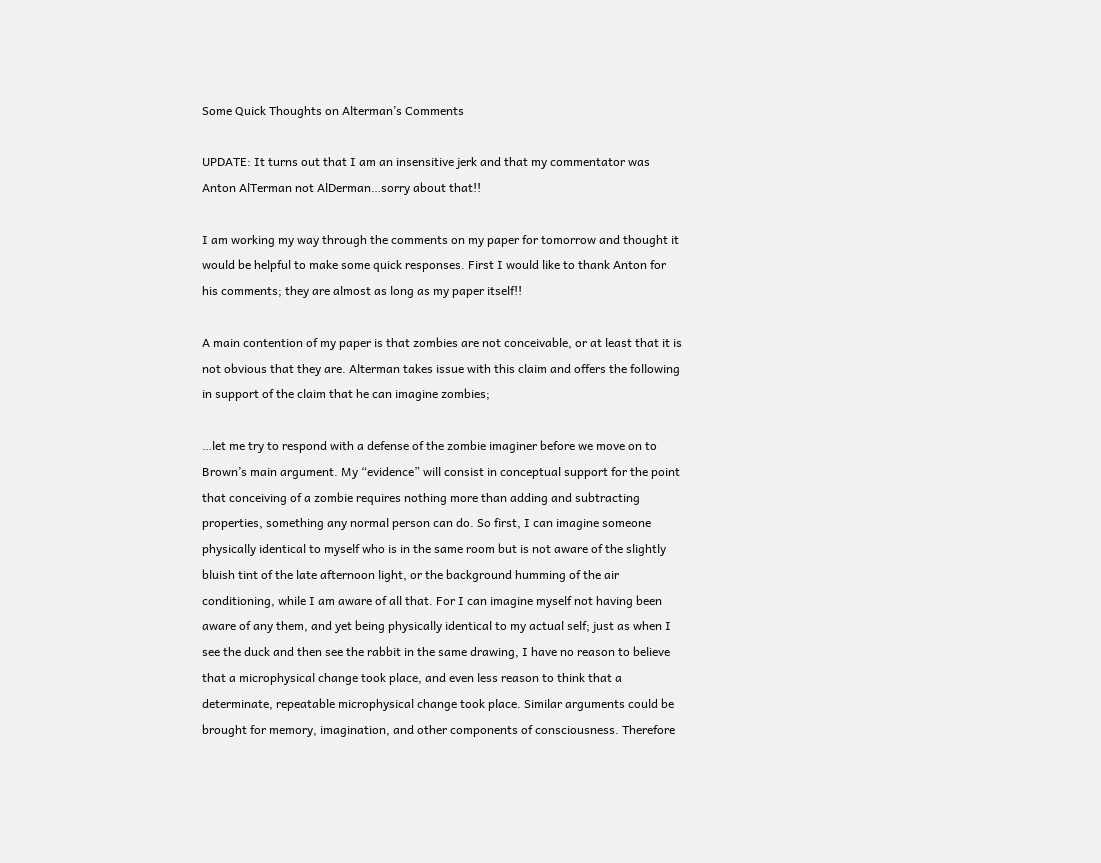Some Quick Thoughts on Alterman’s Comments

UPDATE: It turns out that I am an insensitive jerk and that my commentator was Anton AlTerman not AlDerman…sorry about that!!

I am working my way through the comments on my paper for tomorrow and thought it would be helpful to make some quick responses. First I would like to thank Anton for his comments; they are almost as long as my paper itself!!

A main contention of my paper is that zombies are not conceivable, or at least that it is not obvious that they are. Alterman takes issue with this claim and offers the following in support of the claim that he can imagine zombies;

…let me try to respond with a defense of the zombie imaginer before we move on to Brown’s main argument. My “evidence” will consist in conceptual support for the point that conceiving of a zombie requires nothing more than adding and subtracting properties, something any normal person can do. So first, I can imagine someone physically identical to myself who is in the same room but is not aware of the slightly bluish tint of the late afternoon light, or the background humming of the air conditioning, while I am aware of all that. For I can imagine myself not having been aware of any them, and yet being physically identical to my actual self; just as when I see the duck and then see the rabbit in the same drawing, I have no reason to believe that a microphysical change took place, and even less reason to think that a determinate, repeatable microphysical change took place. Similar arguments could be brought for memory, imagination, and other components of consciousness. Therefore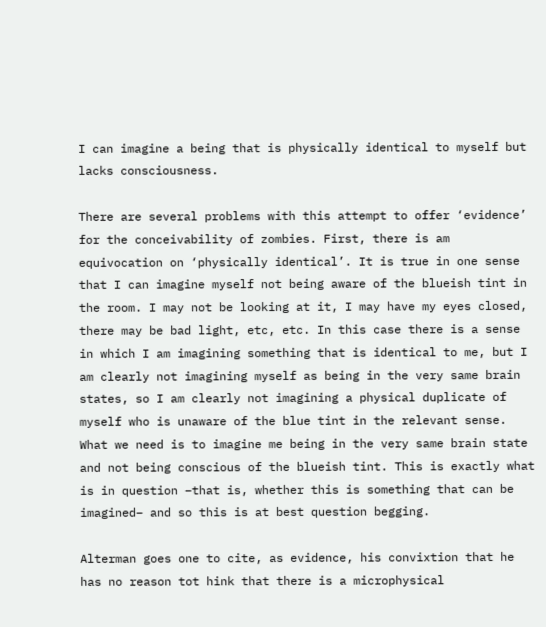I can imagine a being that is physically identical to myself but lacks consciousness.

There are several problems with this attempt to offer ‘evidence’ for the conceivability of zombies. First, there is am equivocation on ‘physically identical’. It is true in one sense that I can imagine myself not being aware of the blueish tint in the room. I may not be looking at it, I may have my eyes closed, there may be bad light, etc, etc. In this case there is a sense in which I am imagining something that is identical to me, but I am clearly not imagining myself as being in the very same brain states, so I am clearly not imagining a physical duplicate of myself who is unaware of the blue tint in the relevant sense. What we need is to imagine me being in the very same brain state and not being conscious of the blueish tint. This is exactly what is in question –that is, whether this is something that can be imagined– and so this is at best question begging.

Alterman goes one to cite, as evidence, his convixtion that he has no reason tot hink that there is a microphysical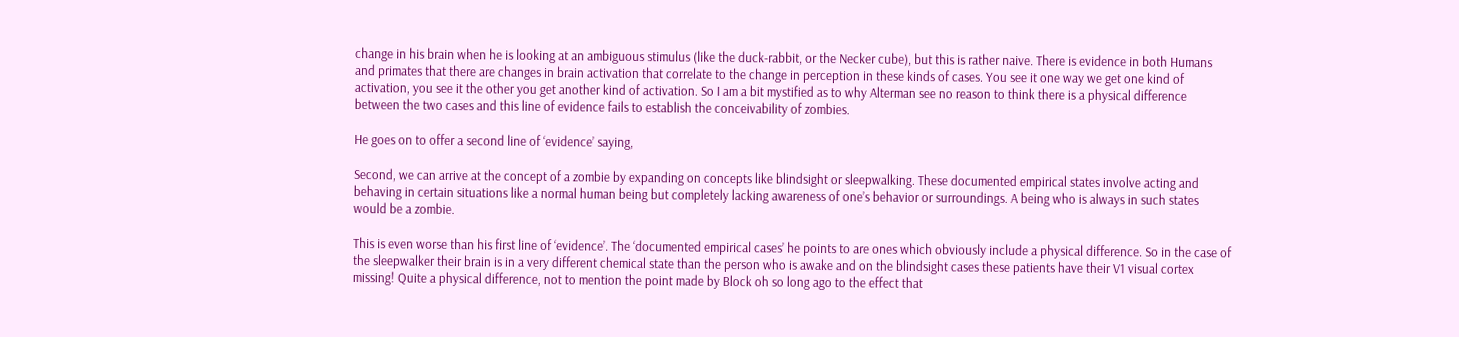change in his brain when he is looking at an ambiguous stimulus (like the duck-rabbit, or the Necker cube), but this is rather naive. There is evidence in both Humans and primates that there are changes in brain activation that correlate to the change in perception in these kinds of cases. You see it one way we get one kind of activation, you see it the other you get another kind of activation. So I am a bit mystified as to why Alterman see no reason to think there is a physical difference between the two cases and this line of evidence fails to establish the conceivability of zombies.

He goes on to offer a second line of ‘evidence’ saying,

Second, we can arrive at the concept of a zombie by expanding on concepts like blindsight or sleepwalking. These documented empirical states involve acting and behaving in certain situations like a normal human being but completely lacking awareness of one’s behavior or surroundings. A being who is always in such states would be a zombie.

This is even worse than his first line of ‘evidence’. The ‘documented empirical cases’ he points to are ones which obviously include a physical difference. So in the case of the sleepwalker their brain is in a very different chemical state than the person who is awake and on the blindsight cases these patients have their V1 visual cortex missing! Quite a physical difference, not to mention the point made by Block oh so long ago to the effect that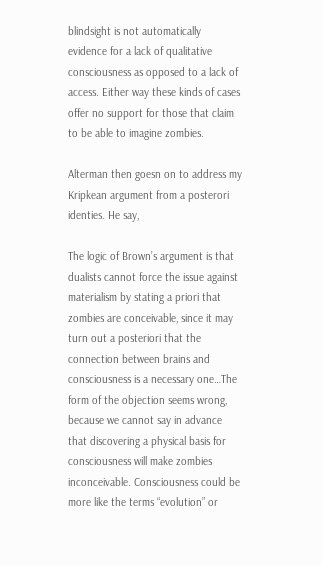blindsight is not automatically evidence for a lack of qualitative consciousness as opposed to a lack of access. Either way these kinds of cases offer no support for those that claim to be able to imagine zombies.

Alterman then goesn on to address my Kripkean argument from a posterori identies. He say,

The logic of Brown’s argument is that dualists cannot force the issue against materialism by stating a priori that zombies are conceivable, since it may turn out a posteriori that the connection between brains and consciousness is a necessary one…The form of the objection seems wrong, because we cannot say in advance that discovering a physical basis for consciousness will make zombies inconceivable. Consciousness could be more like the terms “evolution” or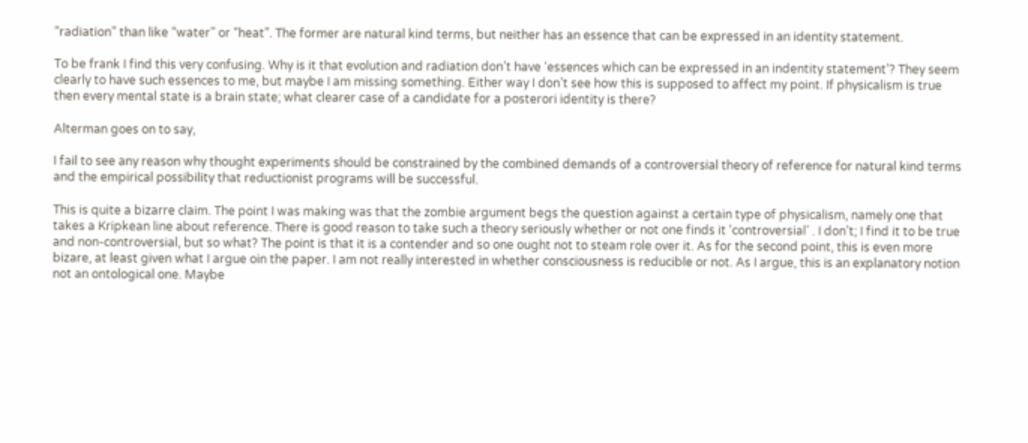“radiation” than like “water” or “heat”. The former are natural kind terms, but neither has an essence that can be expressed in an identity statement.

To be frank I find this very confusing. Why is it that evolution and radiation don’t have ‘essences which can be expressed in an indentity statement’? They seem clearly to have such essences to me, but maybe I am missing something. Either way I don’t see how this is supposed to affect my point. If physicalism is true then every mental state is a brain state; what clearer case of a candidate for a posterori identity is there?

Alterman goes on to say,

I fail to see any reason why thought experiments should be constrained by the combined demands of a controversial theory of reference for natural kind terms and the empirical possibility that reductionist programs will be successful.

This is quite a bizarre claim. The point I was making was that the zombie argument begs the question against a certain type of physicalism, namely one that takes a Kripkean line about reference. There is good reason to take such a theory seriously whether or not one finds it ‘controversial’ . I don’t; I find it to be true and non-controversial, but so what? The point is that it is a contender and so one ought not to steam role over it. As for the second point, this is even more bizare, at least given what I argue oin the paper. I am not really interested in whether consciousness is reducible or not. As I argue, this is an explanatory notion not an ontological one. Maybe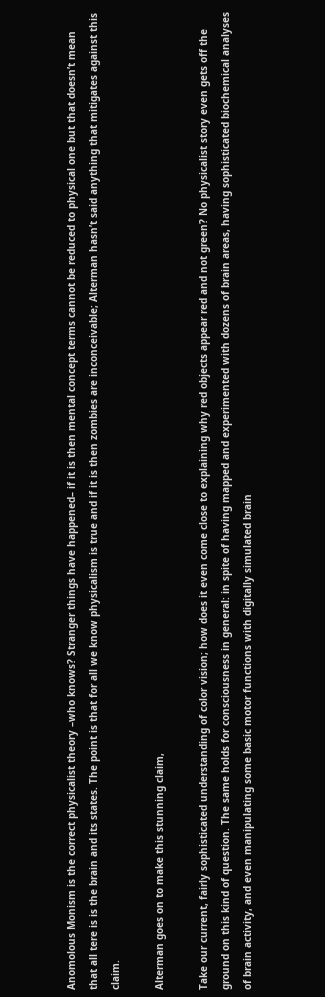Anomolous Monism is the correct physicalist theory –who knows? Stranger things have happened– if it is then mental concept terms cannot be reduced to physical one but that doesn’t mean that all tere is is the brain and its states. The point is that for all we know physicalism is true and if it is then zombies are inconceivable; Alterman hasn’t said anything that mitigates against this claim.

Alterman goes on to make this stunning claim,

Take our current, fairly sophisticated understanding of color vision; how does it even come close to explaining why red objects appear red and not green? No physicalist story even gets off the ground on this kind of question. The same holds for consciousness in general: in spite of having mapped and experimented with dozens of brain areas, having sophisticated biochemical analyses of brain activity, and even manipulating some basic motor functions with digitally simulated brain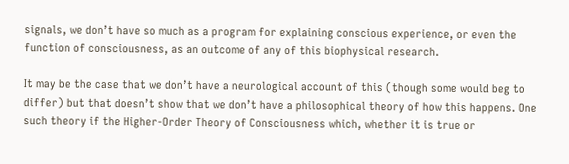signals, we don’t have so much as a program for explaining conscious experience, or even the function of consciousness, as an outcome of any of this biophysical research.

It may be the case that we don’t have a neurological account of this (though some would beg to differ) but that doesn’t show that we don’t have a philosophical theory of how this happens. One such theory if the Higher-Order Theory of Consciousness which, whether it is true or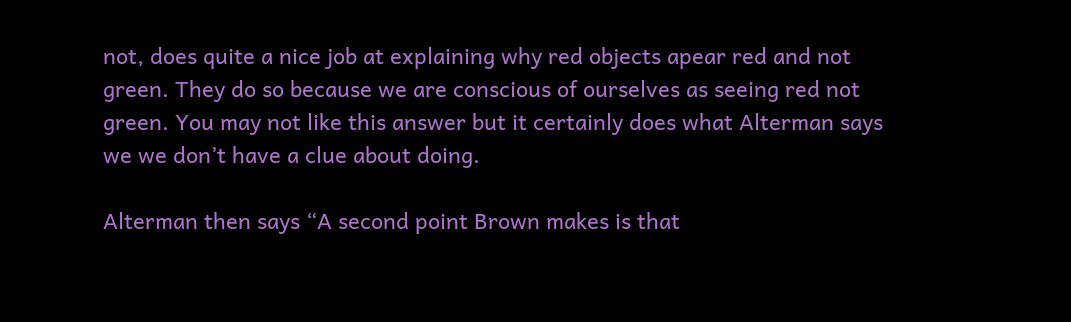not, does quite a nice job at explaining why red objects apear red and not green. They do so because we are conscious of ourselves as seeing red not green. You may not like this answer but it certainly does what Alterman says we we don’t have a clue about doing.

Alterman then says “A second point Brown makes is that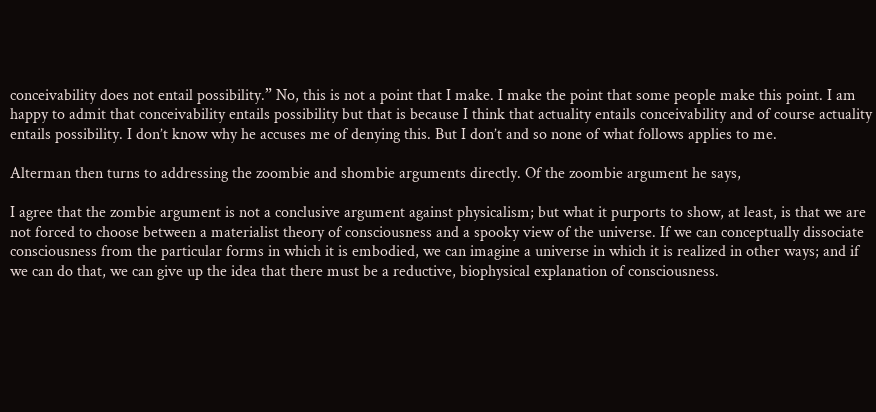conceivability does not entail possibility.” No, this is not a point that I make. I make the point that some people make this point. I am happy to admit that conceivability entails possibility but that is because I think that actuality entails conceivability and of course actuality entails possibility. I don’t know why he accuses me of denying this. But I don’t and so none of what follows applies to me.

Alterman then turns to addressing the zoombie and shombie arguments directly. Of the zoombie argument he says,

I agree that the zombie argument is not a conclusive argument against physicalism; but what it purports to show, at least, is that we are not forced to choose between a materialist theory of consciousness and a spooky view of the universe. If we can conceptually dissociate consciousness from the particular forms in which it is embodied, we can imagine a universe in which it is realized in other ways; and if we can do that, we can give up the idea that there must be a reductive, biophysical explanation of consciousness.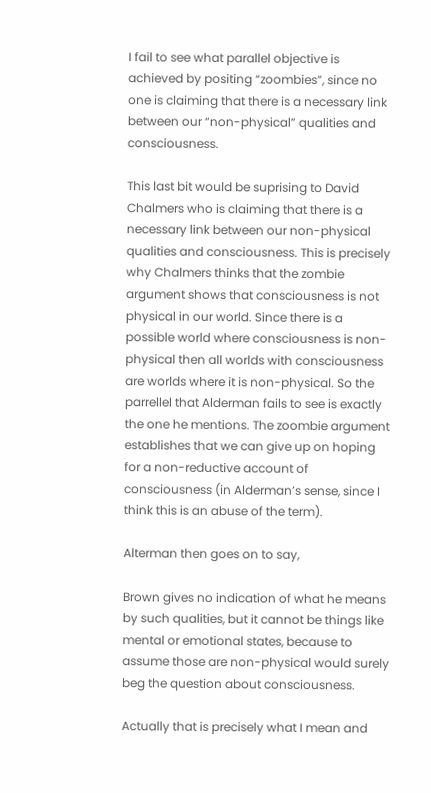I fail to see what parallel objective is achieved by positing “zoombies”, since no one is claiming that there is a necessary link between our “non-physical” qualities and consciousness.

This last bit would be suprising to David Chalmers who is claiming that there is a necessary link between our non-physical qualities and consciousness. This is precisely why Chalmers thinks that the zombie argument shows that consciousness is not physical in our world. Since there is a possible world where consciousness is non-physical then all worlds with consciousness are worlds where it is non-physical. So the parrellel that Alderman fails to see is exactly the one he mentions. The zoombie argument establishes that we can give up on hoping for a non-reductive account of consciousness (in Alderman’s sense, since I think this is an abuse of the term).

Alterman then goes on to say,

Brown gives no indication of what he means by such qualities, but it cannot be things like mental or emotional states, because to assume those are non-physical would surely beg the question about consciousness.

Actually that is precisely what I mean and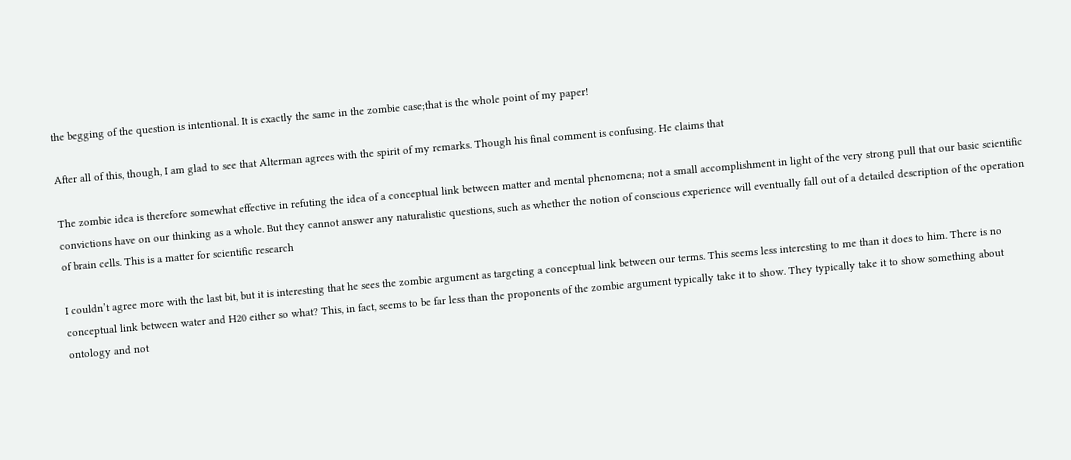the begging of the question is intentional. It is exactly the same in the zombie case;that is the whole point of my paper!

After all of this, though, I am glad to see that Alterman agrees with the spirit of my remarks. Though his final comment is confusing. He claims that

The zombie idea is therefore somewhat effective in refuting the idea of a conceptual link between matter and mental phenomena; not a small accomplishment in light of the very strong pull that our basic scientific convictions have on our thinking as a whole. But they cannot answer any naturalistic questions, such as whether the notion of conscious experience will eventually fall out of a detailed description of the operation of brain cells. This is a matter for scientific research

I couldn’t agree more with the last bit, but it is interesting that he sees the zombie argument as targeting a conceptual link between our terms. This seems less interesting to me than it does to him. There is no conceptual link between water and H20 either so what? This, in fact, seems to be far less than the proponents of the zombie argument typically take it to show. They typically take it to show something about ontology and not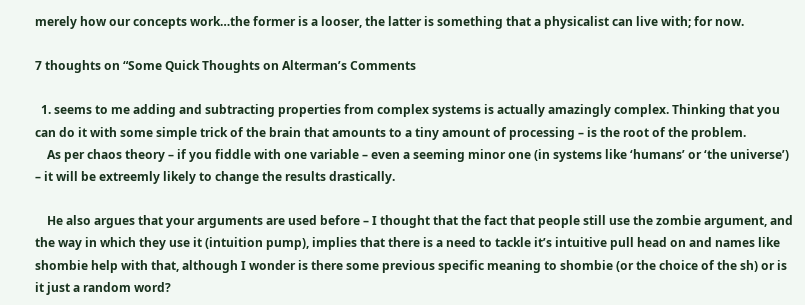merely how our concepts work…the former is a looser, the latter is something that a physicalist can live with; for now.

7 thoughts on “Some Quick Thoughts on Alterman’s Comments

  1. seems to me adding and subtracting properties from complex systems is actually amazingly complex. Thinking that you can do it with some simple trick of the brain that amounts to a tiny amount of processing – is the root of the problem.
    As per chaos theory – if you fiddle with one variable – even a seeming minor one (in systems like ‘humans’ or ‘the universe’) – it will be extreemly likely to change the results drastically.

    He also argues that your arguments are used before – I thought that the fact that people still use the zombie argument, and the way in which they use it (intuition pump), implies that there is a need to tackle it’s intuitive pull head on and names like shombie help with that, although I wonder is there some previous specific meaning to shombie (or the choice of the sh) or is it just a random word?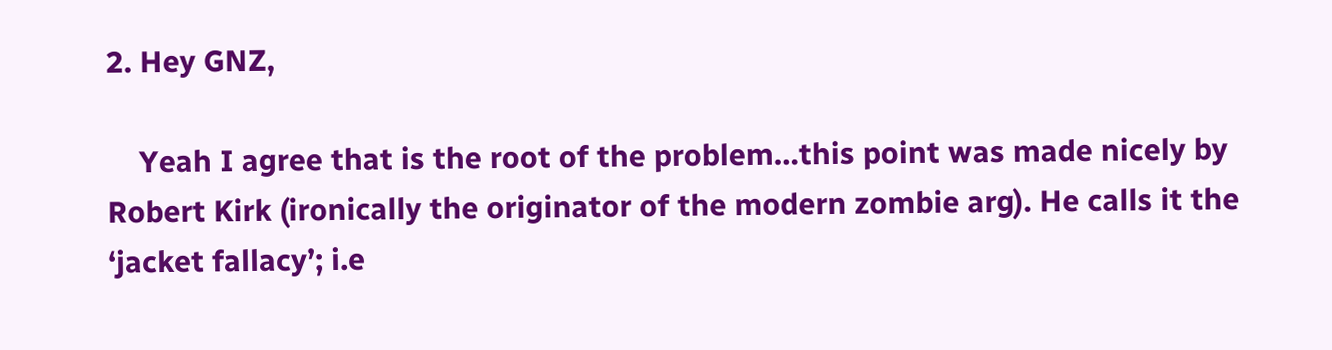2. Hey GNZ,

    Yeah I agree that is the root of the problem…this point was made nicely by Robert Kirk (ironically the originator of the modern zombie arg). He calls it the ‘jacket fallacy’; i.e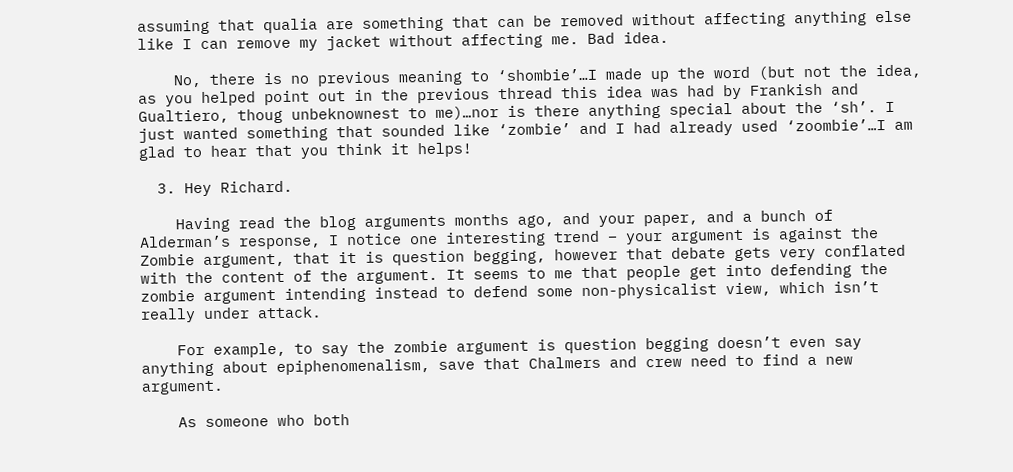assuming that qualia are something that can be removed without affecting anything else like I can remove my jacket without affecting me. Bad idea.

    No, there is no previous meaning to ‘shombie’…I made up the word (but not the idea, as you helped point out in the previous thread this idea was had by Frankish and Gualtiero, thoug unbeknownest to me)…nor is there anything special about the ‘sh’. I just wanted something that sounded like ‘zombie’ and I had already used ‘zoombie’…I am glad to hear that you think it helps!

  3. Hey Richard.

    Having read the blog arguments months ago, and your paper, and a bunch of Alderman’s response, I notice one interesting trend – your argument is against the Zombie argument, that it is question begging, however that debate gets very conflated with the content of the argument. It seems to me that people get into defending the zombie argument intending instead to defend some non-physicalist view, which isn’t really under attack.

    For example, to say the zombie argument is question begging doesn’t even say anything about epiphenomenalism, save that Chalmers and crew need to find a new argument.

    As someone who both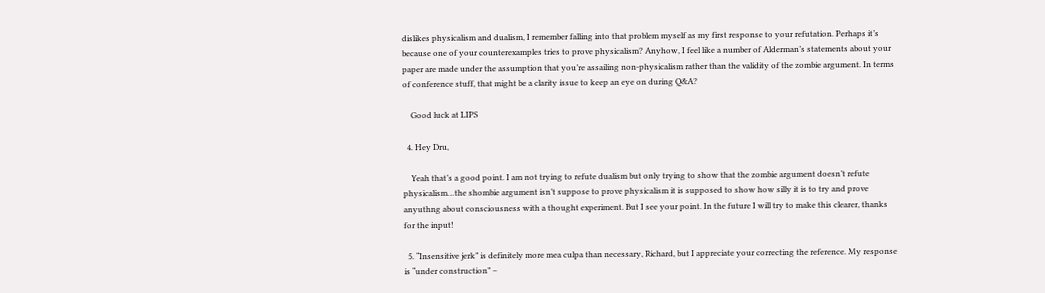dislikes physicalism and dualism, I remember falling into that problem myself as my first response to your refutation. Perhaps it’s because one of your counterexamples tries to prove physicalism? Anyhow, I feel like a number of Alderman’s statements about your paper are made under the assumption that you’re assailing non-physicalism rather than the validity of the zombie argument. In terms of conference stuff, that might be a clarity issue to keep an eye on during Q&A?

    Good luck at LIPS

  4. Hey Dru,

    Yeah that’s a good point. I am not trying to refute dualism but only trying to show that the zombie argument doesn’t refute physicalism…the shombie argument isn’t suppose to prove physicalism it is supposed to show how silly it is to try and prove anyuthng about consciousness with a thought experiment. But I see your point. In the future I will try to make this clearer, thanks for the input!

  5. “Insensitive jerk” is definitely more mea culpa than necessary, Richard, but I appreciate your correcting the reference. My response is “under construction” –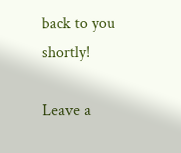back to you shortly!

Leave a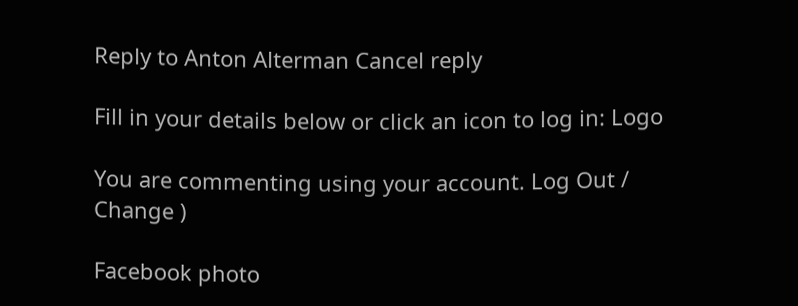Reply to Anton Alterman Cancel reply

Fill in your details below or click an icon to log in: Logo

You are commenting using your account. Log Out /  Change )

Facebook photo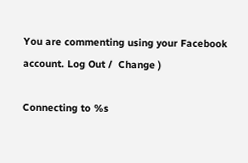You are commenting using your Facebook account. Log Out /  Change )

Connecting to %s